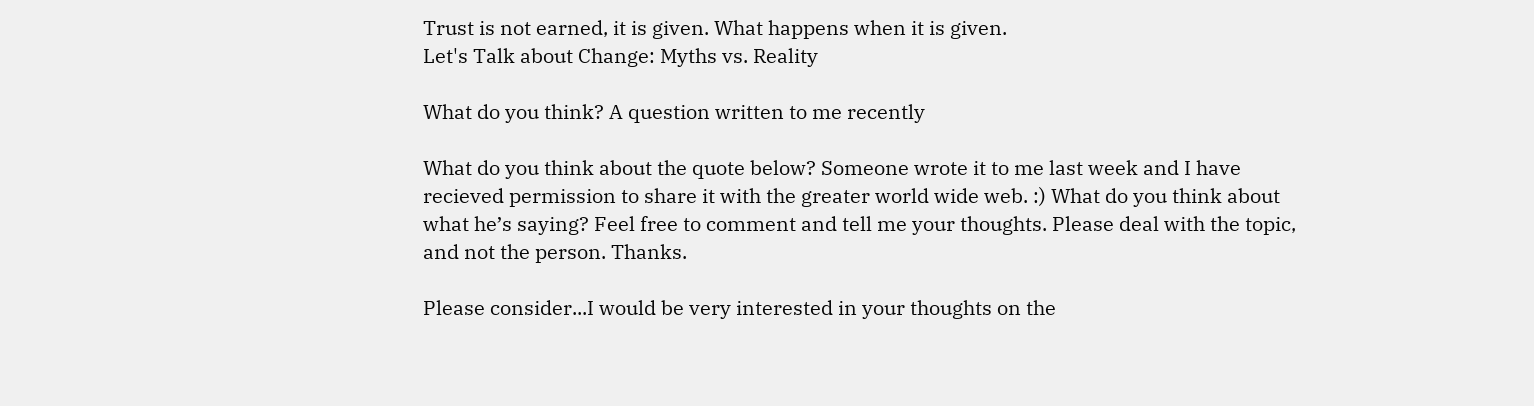Trust is not earned, it is given. What happens when it is given.
Let's Talk about Change: Myths vs. Reality

What do you think? A question written to me recently

What do you think about the quote below? Someone wrote it to me last week and I have recieved permission to share it with the greater world wide web. :) What do you think about what he’s saying? Feel free to comment and tell me your thoughts. Please deal with the topic, and not the person. Thanks.

Please consider...I would be very interested in your thoughts on the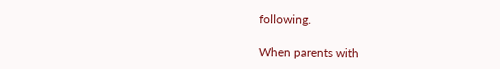following.

When parents with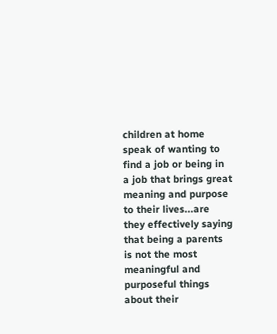children at home speak of wanting to find a job or being in a job that brings great meaning and purpose to their lives...are they effectively saying that being a parents is not the most meaningful and purposeful things about their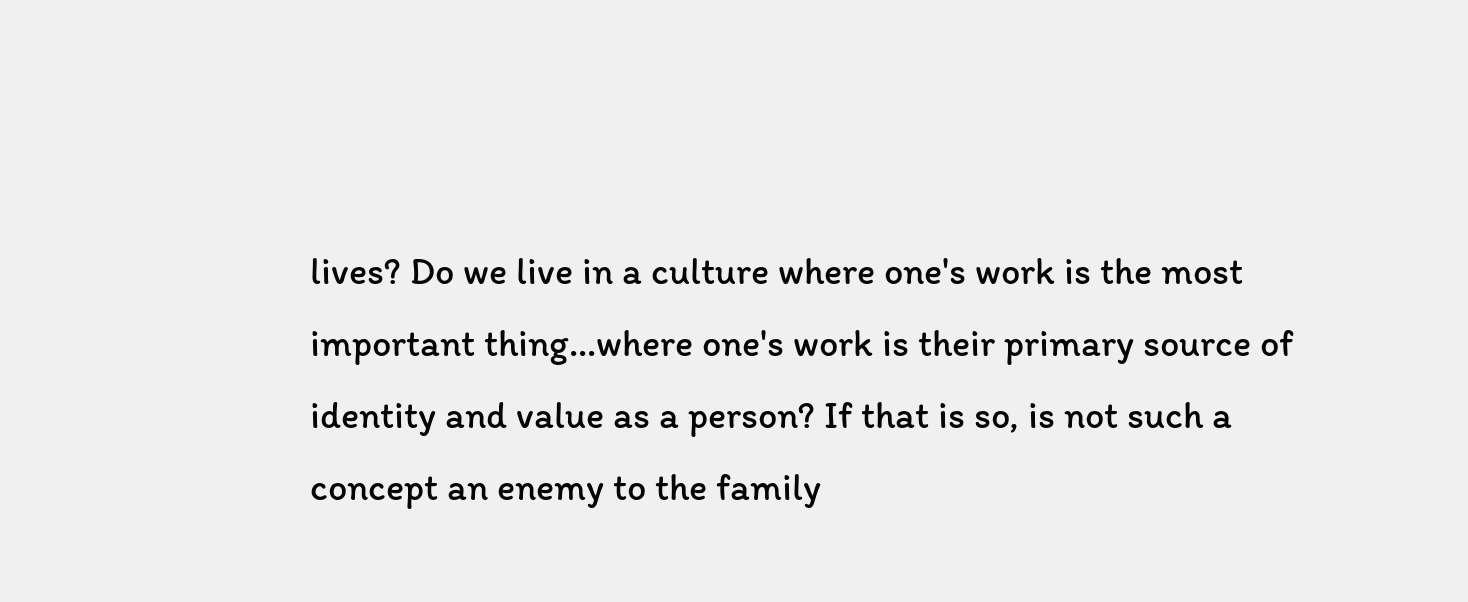lives? Do we live in a culture where one's work is the most important thing...where one's work is their primary source of identity and value as a person? If that is so, is not such a concept an enemy to the family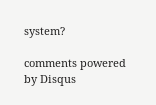system?

comments powered by Disqus